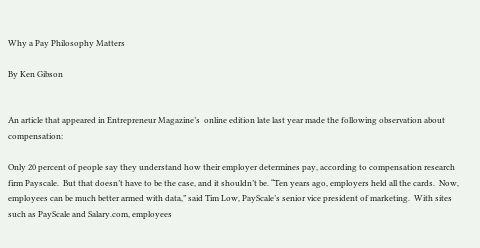Why a Pay Philosophy Matters

By Ken Gibson


An article that appeared in Entrepreneur Magazine’s  online edition late last year made the following observation about compensation:

Only 20 percent of people say they understand how their employer determines pay, according to compensation research firm Payscale.  But that doesn’t have to be the case, and it shouldn’t be. “Ten years ago, employers held all the cards.  Now, employees can be much better armed with data,” said Tim Low, PayScale’s senior vice president of marketing.  With sites such as PayScale and Salary.com, employees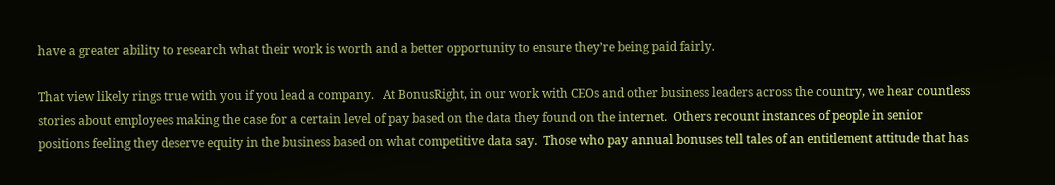have a greater ability to research what their work is worth and a better opportunity to ensure they’re being paid fairly.

That view likely rings true with you if you lead a company.   At BonusRight, in our work with CEOs and other business leaders across the country, we hear countless stories about employees making the case for a certain level of pay based on the data they found on the internet.  Others recount instances of people in senior positions feeling they deserve equity in the business based on what competitive data say.  Those who pay annual bonuses tell tales of an entitlement attitude that has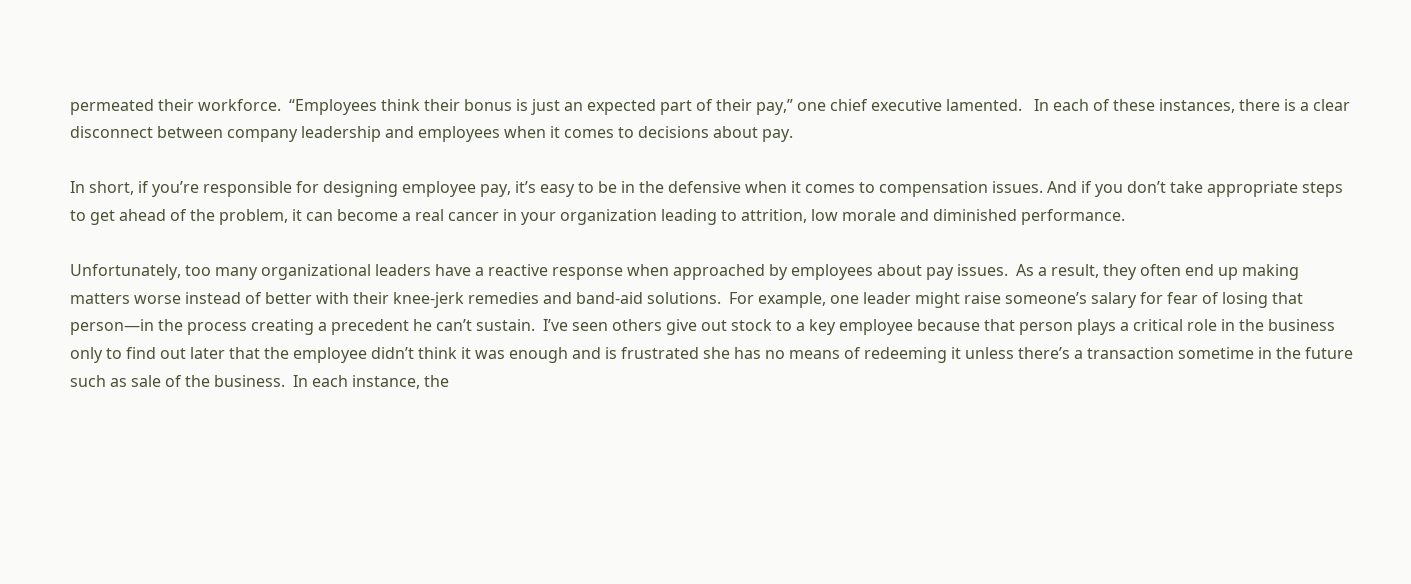permeated their workforce.  “Employees think their bonus is just an expected part of their pay,” one chief executive lamented.   In each of these instances, there is a clear disconnect between company leadership and employees when it comes to decisions about pay.

In short, if you’re responsible for designing employee pay, it’s easy to be in the defensive when it comes to compensation issues. And if you don’t take appropriate steps to get ahead of the problem, it can become a real cancer in your organization leading to attrition, low morale and diminished performance.

Unfortunately, too many organizational leaders have a reactive response when approached by employees about pay issues.  As a result, they often end up making matters worse instead of better with their knee-jerk remedies and band-aid solutions.  For example, one leader might raise someone’s salary for fear of losing that person—in the process creating a precedent he can’t sustain.  I’ve seen others give out stock to a key employee because that person plays a critical role in the business only to find out later that the employee didn’t think it was enough and is frustrated she has no means of redeeming it unless there’s a transaction sometime in the future such as sale of the business.  In each instance, the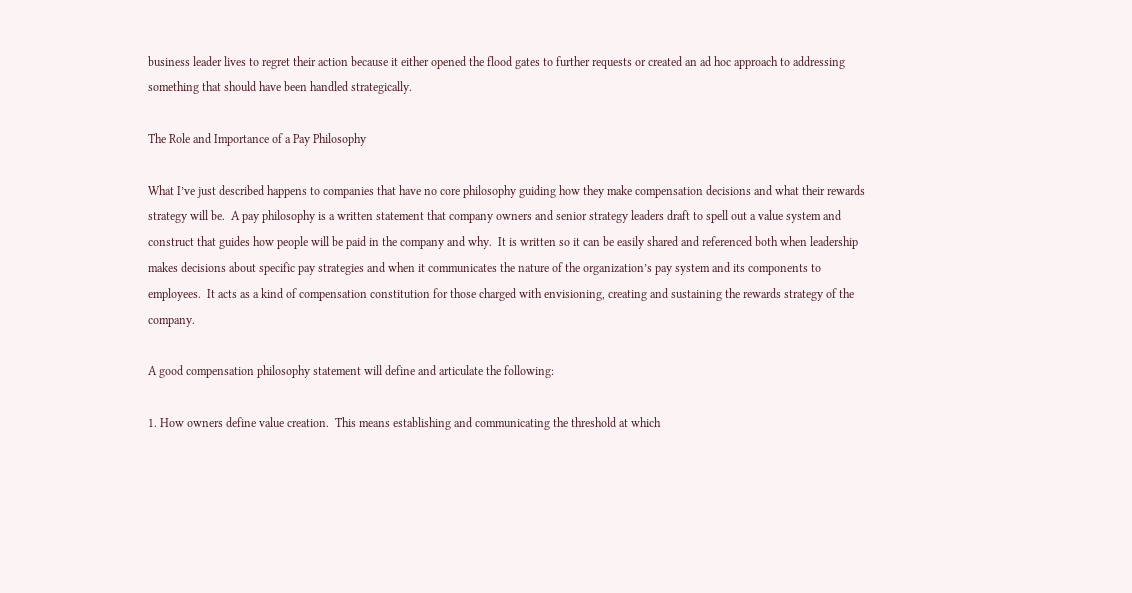business leader lives to regret their action because it either opened the flood gates to further requests or created an ad hoc approach to addressing something that should have been handled strategically.

The Role and Importance of a Pay Philosophy

What I’ve just described happens to companies that have no core philosophy guiding how they make compensation decisions and what their rewards strategy will be.  A pay philosophy is a written statement that company owners and senior strategy leaders draft to spell out a value system and construct that guides how people will be paid in the company and why.  It is written so it can be easily shared and referenced both when leadership makes decisions about specific pay strategies and when it communicates the nature of the organization’s pay system and its components to employees.  It acts as a kind of compensation constitution for those charged with envisioning, creating and sustaining the rewards strategy of the company.

A good compensation philosophy statement will define and articulate the following:

1. How owners define value creation.  This means establishing and communicating the threshold at which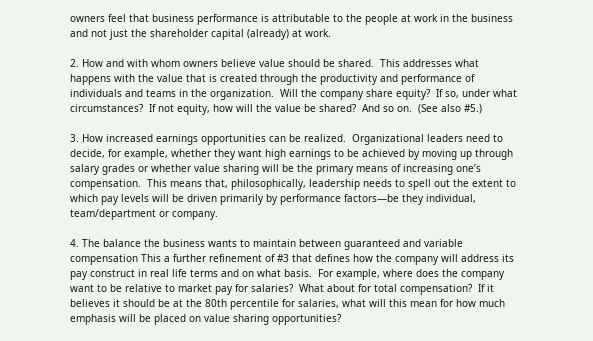owners feel that business performance is attributable to the people at work in the business and not just the shareholder capital (already) at work.

2. How and with whom owners believe value should be shared.  This addresses what happens with the value that is created through the productivity and performance of individuals and teams in the organization.  Will the company share equity?  If so, under what circumstances?  If not equity, how will the value be shared?  And so on.  (See also #5.)

3. How increased earnings opportunities can be realized.  Organizational leaders need to decide, for example, whether they want high earnings to be achieved by moving up through salary grades or whether value sharing will be the primary means of increasing one’s compensation.  This means that, philosophically, leadership needs to spell out the extent to which pay levels will be driven primarily by performance factors—be they individual, team/department or company.

4. The balance the business wants to maintain between guaranteed and variable compensation This a further refinement of #3 that defines how the company will address its pay construct in real life terms and on what basis.  For example, where does the company want to be relative to market pay for salaries?  What about for total compensation?  If it believes it should be at the 80th percentile for salaries, what will this mean for how much emphasis will be placed on value sharing opportunities?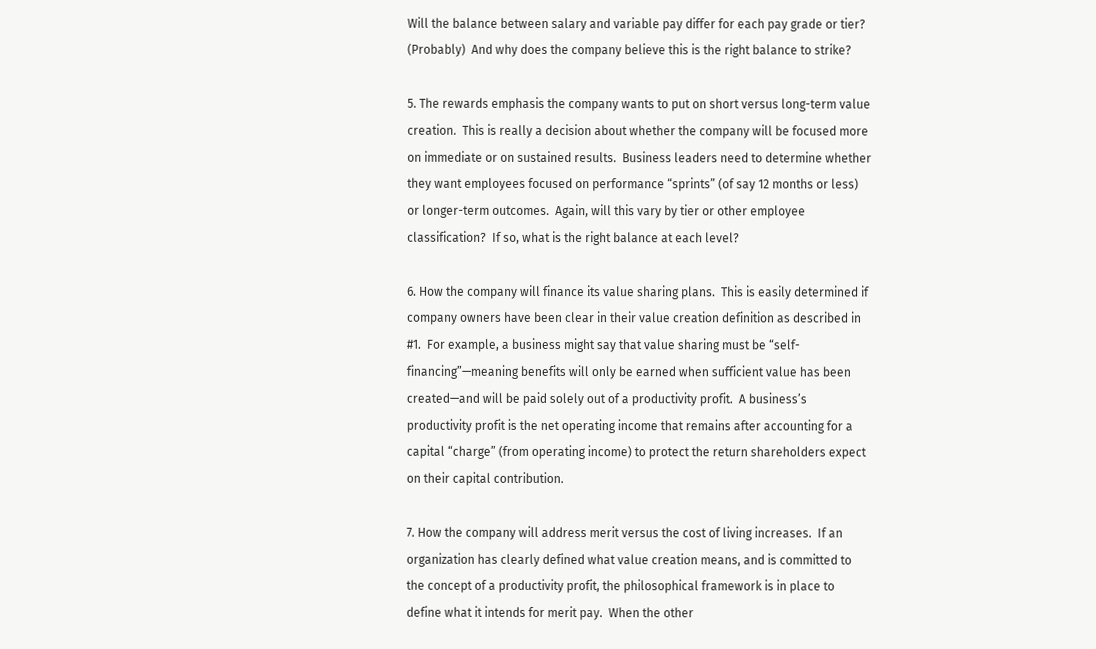Will the balance between salary and variable pay differ for each pay grade or tier?  (Probably)  And why does the company believe this is the right balance to strike?

5. The rewards emphasis the company wants to put on short versus long-term value creation.  This is really a decision about whether the company will be focused more on immediate or on sustained results.  Business leaders need to determine whether they want employees focused on performance “sprints” (of say 12 months or less) or longer-term outcomes.  Again, will this vary by tier or other employee classification?  If so, what is the right balance at each level?

6. How the company will finance its value sharing plans.  This is easily determined if company owners have been clear in their value creation definition as described in #1.  For example, a business might say that value sharing must be “self-financing”—meaning benefits will only be earned when sufficient value has been created—and will be paid solely out of a productivity profit.  A business’s productivity profit is the net operating income that remains after accounting for a capital “charge” (from operating income) to protect the return shareholders expect on their capital contribution.

7. How the company will address merit versus the cost of living increases.  If an organization has clearly defined what value creation means, and is committed to the concept of a productivity profit, the philosophical framework is in place to define what it intends for merit pay.  When the other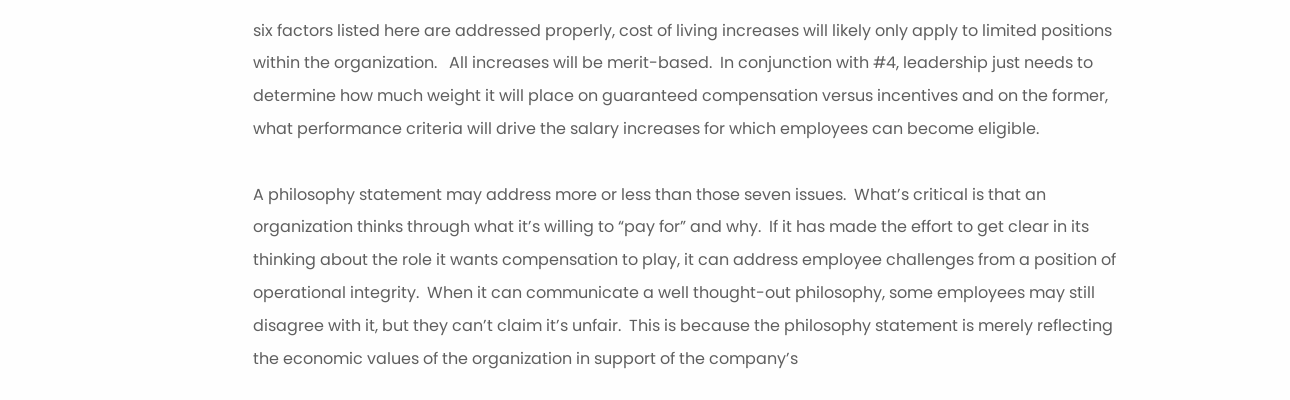six factors listed here are addressed properly, cost of living increases will likely only apply to limited positions within the organization.   All increases will be merit-based.  In conjunction with #4, leadership just needs to determine how much weight it will place on guaranteed compensation versus incentives and on the former, what performance criteria will drive the salary increases for which employees can become eligible.

A philosophy statement may address more or less than those seven issues.  What’s critical is that an organization thinks through what it’s willing to “pay for” and why.  If it has made the effort to get clear in its thinking about the role it wants compensation to play, it can address employee challenges from a position of operational integrity.  When it can communicate a well thought-out philosophy, some employees may still disagree with it, but they can’t claim it’s unfair.  This is because the philosophy statement is merely reflecting the economic values of the organization in support of the company’s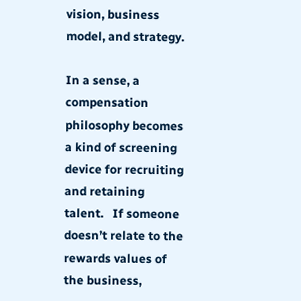vision, business model, and strategy.

In a sense, a compensation philosophy becomes a kind of screening device for recruiting and retaining talent.   If someone doesn’t relate to the rewards values of the business,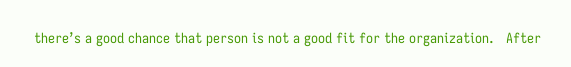there’s a good chance that person is not a good fit for the organization.   After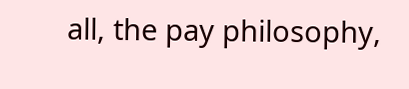all, the pay philosophy,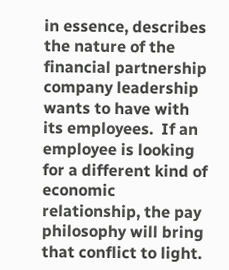in essence, describes the nature of the financial partnership company leadership wants to have with its employees.  If an employee is looking for a different kind of economic relationship, the pay philosophy will bring that conflict to light.